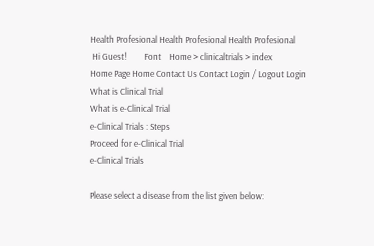Health Profesional Health Profesional Health Profesional
 Hi Guest!         Font    Home > clinicaltrials > index
Home Page Home Contact Us Contact Login / Logout Login
What is Clinical Trial
What is e-Clinical Trial
e-Clinical Trials : Steps
Proceed for e-Clinical Trial
e-Clinical Trials

Please select a disease from the list given below: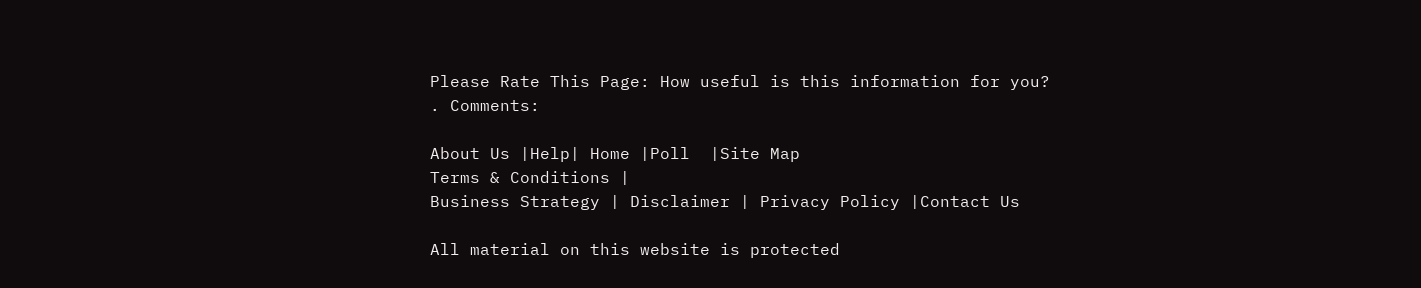Please Rate This Page: How useful is this information for you?
. Comments:

About Us |Help| Home |Poll  |Site Map
Terms & Conditions |
Business Strategy | Disclaimer | Privacy Policy |Contact Us

All material on this website is protected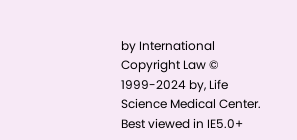by International Copyright Law © 1999-2024 by, Life Science Medical Center. Best viewed in IE5.0+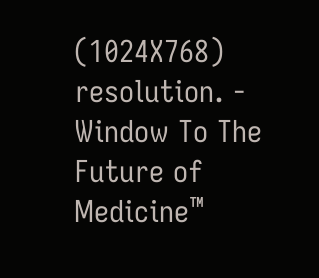(1024X768) resolution. - Window To The Future of Medicine™